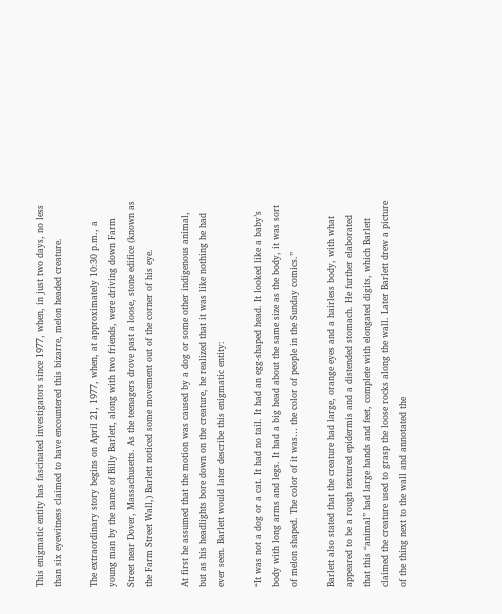This enigmatic entity has fascinated investigators since 1977, when, in just two days, no less than six eyewitness claimed to have encountered this bizarre, melon headed creature.

The extraordinary story begins on April 21, 1977, when, at approximately 10:30 p.m., a young man by the name of Billy Barlett, along with two friends, were driving down Farm Street near Dover, Massachusetts. As the teenagers drove past a loose, stone edifice (known as the Farm Street Wall,) Barlett noticed some movement out of the corner of his eye.

At first he assumed that the motion was caused by a dog or some other indigenous animal, but as his headlights bore down on the creature, he realized that it was like nothing he had ever seen. Barlett would later describe this enigmatic entity:

“It was not a dog or a cat. It had no tail. It had an egg-shaped head. It looked like a baby’s body with long arms and legs. It had a big head about the same size as the body, it was sort of melon shaped. The color of it was… the color of people in the Sunday comics.”

Barlett also stated that the creature had large, orange eyes and a hairless body, with what appeared to be a rough textured epidermis and a distended stomach. He further elaborated that this “animal” had large hands and feet, complete with elongated digits, which Barlett claimed the creature used to grasp the loose rocks along the wall. Later Barlett drew a picture of the thing next to the wall and annotated the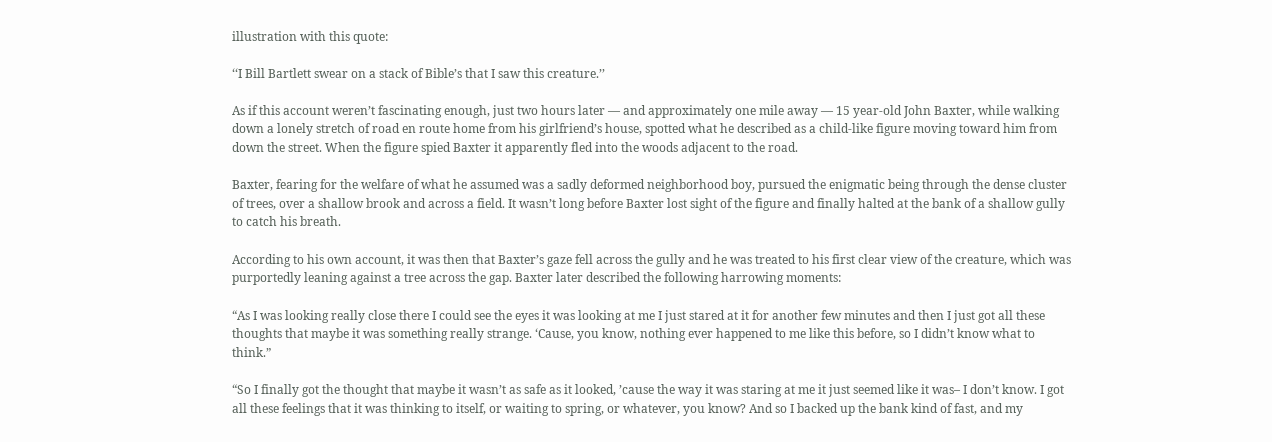illustration with this quote:

‘‘I Bill Bartlett swear on a stack of Bible’s that I saw this creature.’’

As if this account weren’t fascinating enough, just two hours later — and approximately one mile away — 15 year-old John Baxter, while walking down a lonely stretch of road en route home from his girlfriend’s house, spotted what he described as a child-like figure moving toward him from down the street. When the figure spied Baxter it apparently fled into the woods adjacent to the road.

Baxter, fearing for the welfare of what he assumed was a sadly deformed neighborhood boy, pursued the enigmatic being through the dense cluster of trees, over a shallow brook and across a field. It wasn’t long before Baxter lost sight of the figure and finally halted at the bank of a shallow gully to catch his breath.

According to his own account, it was then that Baxter’s gaze fell across the gully and he was treated to his first clear view of the creature, which was purportedly leaning against a tree across the gap. Baxter later described the following harrowing moments:

“As I was looking really close there I could see the eyes it was looking at me I just stared at it for another few minutes and then I just got all these thoughts that maybe it was something really strange. ‘Cause, you know, nothing ever happened to me like this before, so I didn’t know what to think.”

“So I finally got the thought that maybe it wasn’t as safe as it looked, ’cause the way it was staring at me it just seemed like it was– I don’t know. I got all these feelings that it was thinking to itself, or waiting to spring, or whatever, you know? And so I backed up the bank kind of fast, and my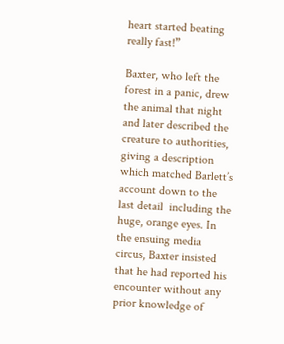heart started beating really fast!”

Baxter, who left the forest in a panic, drew the animal that night and later described the creature to authorities, giving a description which matched Barlett’s account down to the last detail  including the huge, orange eyes. In the ensuing media circus, Baxter insisted that he had reported his encounter without any prior knowledge of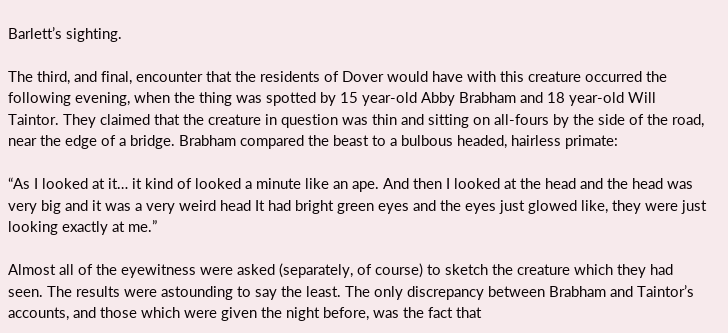Barlett’s sighting.

The third, and final, encounter that the residents of Dover would have with this creature occurred the following evening, when the thing was spotted by 15 year-old Abby Brabham and 18 year-old Will Taintor. They claimed that the creature in question was thin and sitting on all-fours by the side of the road, near the edge of a bridge. Brabham compared the beast to a bulbous headed, hairless primate:

“As I looked at it… it kind of looked a minute like an ape. And then I looked at the head and the head was very big and it was a very weird head It had bright green eyes and the eyes just glowed like, they were just looking exactly at me.”

Almost all of the eyewitness were asked (separately, of course) to sketch the creature which they had seen. The results were astounding to say the least. The only discrepancy between Brabham and Taintor’s accounts, and those which were given the night before, was the fact that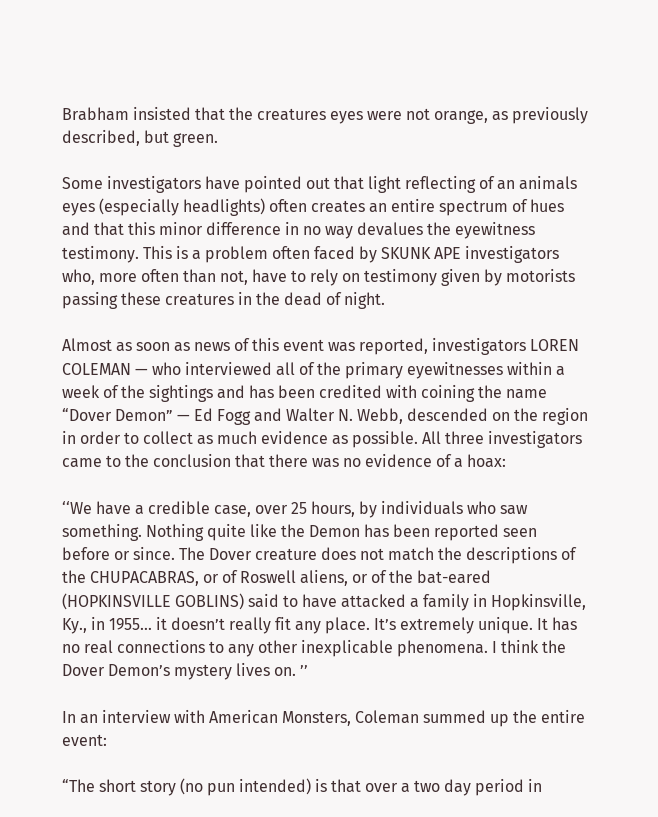Brabham insisted that the creatures eyes were not orange, as previously described, but green.

Some investigators have pointed out that light reflecting of an animals eyes (especially headlights) often creates an entire spectrum of hues and that this minor difference in no way devalues the eyewitness testimony. This is a problem often faced by SKUNK APE investigators who, more often than not, have to rely on testimony given by motorists passing these creatures in the dead of night.

Almost as soon as news of this event was reported, investigators LOREN COLEMAN — who interviewed all of the primary eyewitnesses within a week of the sightings and has been credited with coining the name “Dover Demon” — Ed Fogg and Walter N. Webb, descended on the region in order to collect as much evidence as possible. All three investigators came to the conclusion that there was no evidence of a hoax:

‘‘We have a credible case, over 25 hours, by individuals who saw something. Nothing quite like the Demon has been reported seen before or since. The Dover creature does not match the descriptions of the CHUPACABRAS, or of Roswell aliens, or of the bat-eared (HOPKINSVILLE GOBLINS) said to have attacked a family in Hopkinsville, Ky., in 1955… it doesn’t really fit any place. It’s extremely unique. It has no real connections to any other inexplicable phenomena. I think the Dover Demon’s mystery lives on. ’’

In an interview with American Monsters, Coleman summed up the entire event:

“The short story (no pun intended) is that over a two day period in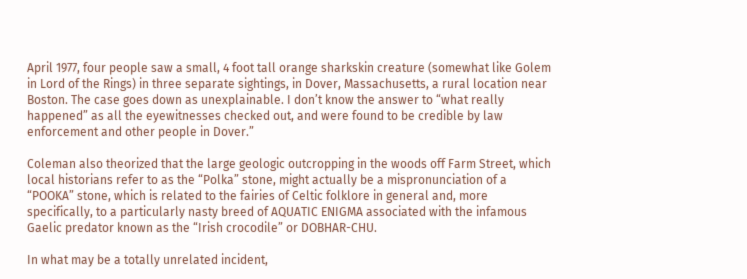April 1977, four people saw a small, 4 foot tall orange sharkskin creature (somewhat like Golem in Lord of the Rings) in three separate sightings, in Dover, Massachusetts, a rural location near Boston. The case goes down as unexplainable. I don’t know the answer to “what really happened” as all the eyewitnesses checked out, and were found to be credible by law enforcement and other people in Dover.”

Coleman also theorized that the large geologic outcropping in the woods off Farm Street, which local historians refer to as the “Polka” stone, might actually be a mispronunciation of a “POOKA” stone, which is related to the fairies of Celtic folklore in general and, more specifically, to a particularly nasty breed of AQUATIC ENIGMA associated with the infamous Gaelic predator known as the “Irish crocodile” or DOBHAR-CHU.

In what may be a totally unrelated incident,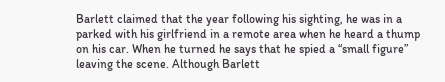Barlett claimed that the year following his sighting, he was in a parked with his girlfriend in a remote area when he heard a thump on his car. When he turned he says that he spied a “small figure” leaving the scene. Although Barlett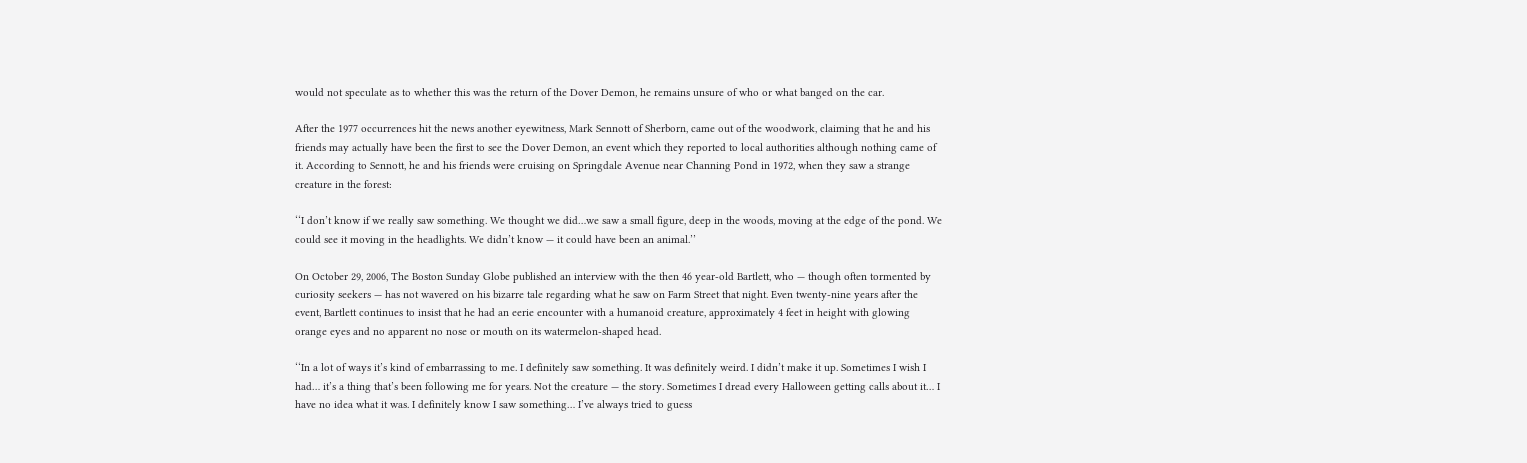would not speculate as to whether this was the return of the Dover Demon, he remains unsure of who or what banged on the car.

After the 1977 occurrences hit the news another eyewitness, Mark Sennott of Sherborn, came out of the woodwork, claiming that he and his friends may actually have been the first to see the Dover Demon, an event which they reported to local authorities although nothing came of it. According to Sennott, he and his friends were cruising on Springdale Avenue near Channing Pond in 1972, when they saw a strange creature in the forest:

‘‘I don’t know if we really saw something. We thought we did…we saw a small figure, deep in the woods, moving at the edge of the pond. We could see it moving in the headlights. We didn’t know — it could have been an animal.’’

On October 29, 2006, The Boston Sunday Globe published an interview with the then 46 year-old Bartlett, who — though often tormented by curiosity seekers — has not wavered on his bizarre tale regarding what he saw on Farm Street that night. Even twenty-nine years after the event, Bartlett continues to insist that he had an eerie encounter with a humanoid creature, approximately 4 feet in height with glowing orange eyes and no apparent no nose or mouth on its watermelon-shaped head.

‘‘In a lot of ways it’s kind of embarrassing to me. I definitely saw something. It was definitely weird. I didn’t make it up. Sometimes I wish I had… it’s a thing that’s been following me for years. Not the creature — the story. Sometimes I dread every Halloween getting calls about it… I have no idea what it was. I definitely know I saw something… I’ve always tried to guess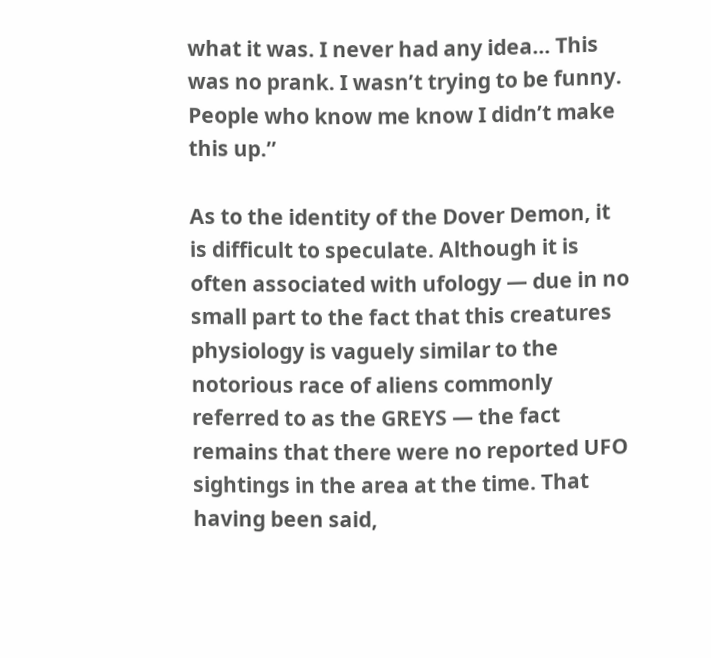what it was. I never had any idea… This was no prank. I wasn’t trying to be funny. People who know me know I didn’t make this up.’’

As to the identity of the Dover Demon, it is difficult to speculate. Although it is often associated with ufology — due in no small part to the fact that this creatures physiology is vaguely similar to the notorious race of aliens commonly referred to as the GREYS — the fact remains that there were no reported UFO sightings in the area at the time. That having been said,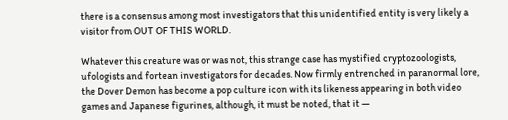there is a consensus among most investigators that this unidentified entity is very likely a visitor from OUT OF THIS WORLD.

Whatever this creature was or was not, this strange case has mystified cryptozoologists, ufologists and fortean investigators for decades. Now firmly entrenched in paranormal lore, the Dover Demon has become a pop culture icon with its likeness appearing in both video games and Japanese figurines, although, it must be noted, that it —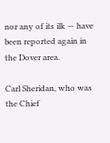nor any of its ilk — have been reported again in the Dover area.

Carl Sheridan, who was the Chief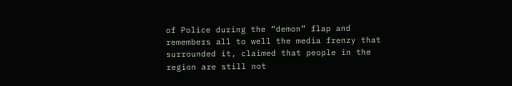of Police during the “demon” flap and remembers all to well the media frenzy that surrounded it, claimed that people in the region are still not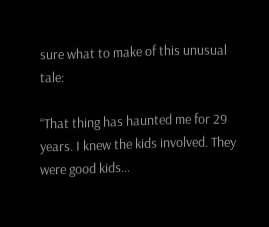sure what to make of this unusual tale:

‘‘That thing has haunted me for 29 years. I knew the kids involved. They were good kids…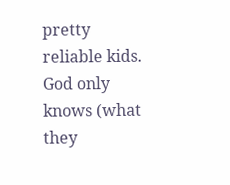pretty reliable kids. God only knows (what they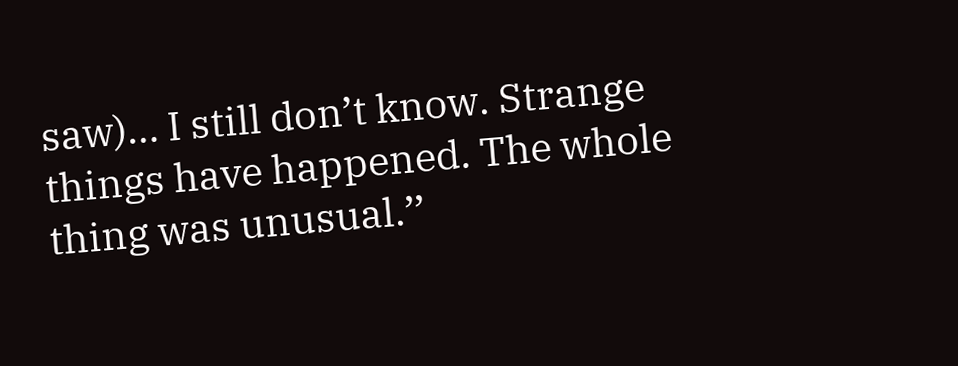saw)… I still don’t know. Strange things have happened. The whole thing was unusual.’’